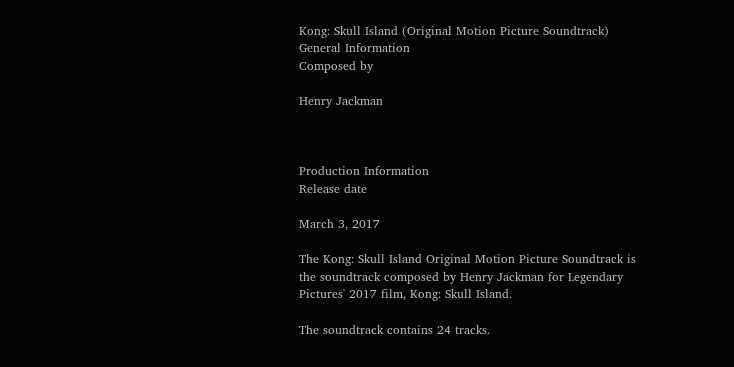Kong: Skull Island (Original Motion Picture Soundtrack)
General Information
Composed by

Henry Jackman



Production Information
Release date

March 3, 2017

The Kong: Skull Island Original Motion Picture Soundtrack is the soundtrack composed by Henry Jackman for Legendary Pictures' 2017 film, Kong: Skull Island.

The soundtrack contains 24 tracks.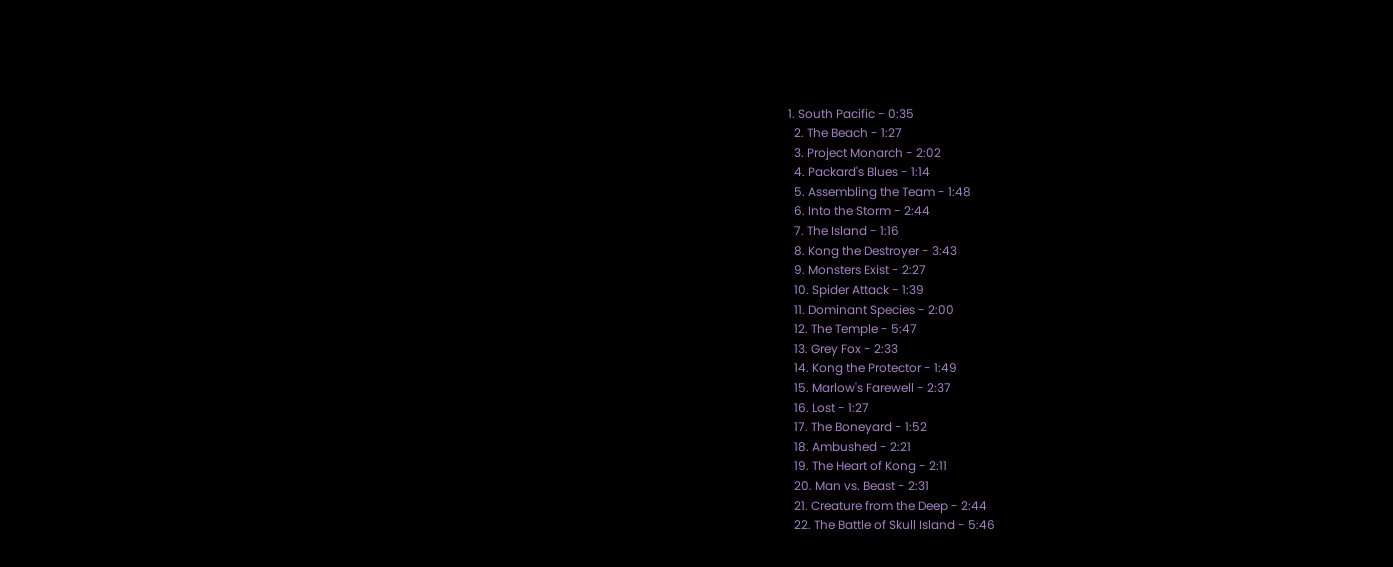1. South Pacific - 0:35
  2. The Beach - 1:27
  3. Project Monarch - 2:02
  4. Packard's Blues - 1:14
  5. Assembling the Team - 1:48
  6. Into the Storm - 2:44
  7. The Island - 1:16
  8. Kong the Destroyer - 3:43
  9. Monsters Exist - 2:27
  10. Spider Attack - 1:39
  11. Dominant Species - 2:00
  12. The Temple - 5:47
  13. Grey Fox - 2:33
  14. Kong the Protector - 1:49
  15. Marlow's Farewell - 2:37
  16. Lost - 1:27
  17. The Boneyard - 1:52
  18. Ambushed - 2:21
  19. The Heart of Kong - 2:11
  20. Man vs. Beast - 2:31
  21. Creature from the Deep - 2:44
  22. The Battle of Skull Island - 5:46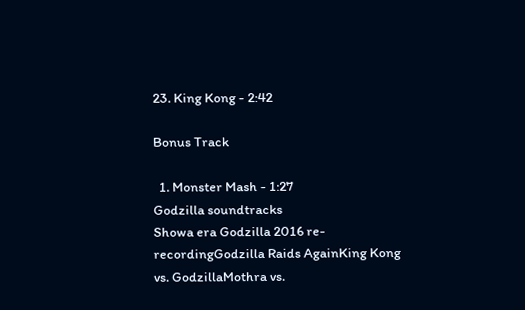23. King Kong - 2:42

Bonus Track

  1. Monster Mash - 1:27
Godzilla soundtracks
Showa era Godzilla 2016 re-recordingGodzilla Raids AgainKing Kong vs. GodzillaMothra vs.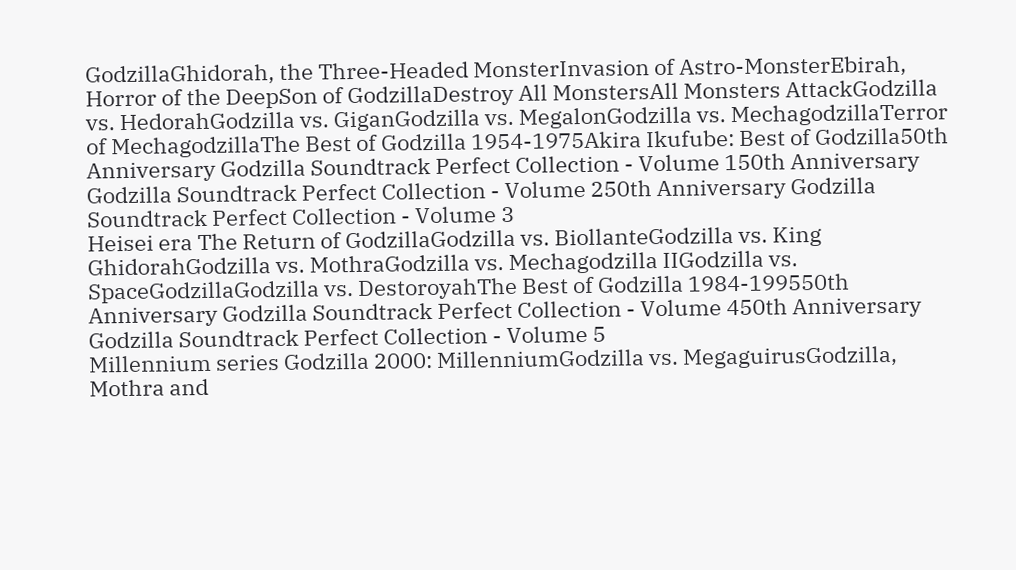GodzillaGhidorah, the Three-Headed MonsterInvasion of Astro-MonsterEbirah, Horror of the DeepSon of GodzillaDestroy All MonstersAll Monsters AttackGodzilla vs. HedorahGodzilla vs. GiganGodzilla vs. MegalonGodzilla vs. MechagodzillaTerror of MechagodzillaThe Best of Godzilla 1954-1975Akira Ikufube: Best of Godzilla50th Anniversary Godzilla Soundtrack Perfect Collection - Volume 150th Anniversary Godzilla Soundtrack Perfect Collection - Volume 250th Anniversary Godzilla Soundtrack Perfect Collection - Volume 3
Heisei era The Return of GodzillaGodzilla vs. BiollanteGodzilla vs. King GhidorahGodzilla vs. MothraGodzilla vs. Mechagodzilla IIGodzilla vs. SpaceGodzillaGodzilla vs. DestoroyahThe Best of Godzilla 1984-199550th Anniversary Godzilla Soundtrack Perfect Collection - Volume 450th Anniversary Godzilla Soundtrack Perfect Collection - Volume 5
Millennium series Godzilla 2000: MillenniumGodzilla vs. MegaguirusGodzilla, Mothra and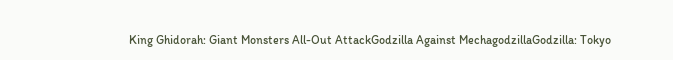King Ghidorah: Giant Monsters All-Out AttackGodzilla Against MechagodzillaGodzilla: Tokyo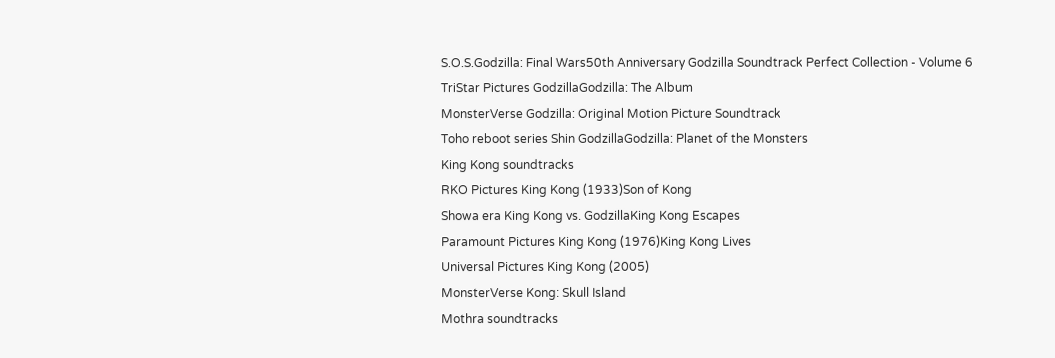S.O.S.Godzilla: Final Wars50th Anniversary Godzilla Soundtrack Perfect Collection - Volume 6
TriStar Pictures GodzillaGodzilla: The Album
MonsterVerse Godzilla: Original Motion Picture Soundtrack
Toho reboot series Shin GodzillaGodzilla: Planet of the Monsters
King Kong soundtracks
RKO Pictures King Kong (1933)Son of Kong
Showa era King Kong vs. GodzillaKing Kong Escapes
Paramount Pictures King Kong (1976)King Kong Lives
Universal Pictures King Kong (2005)
MonsterVerse Kong: Skull Island
Mothra soundtracks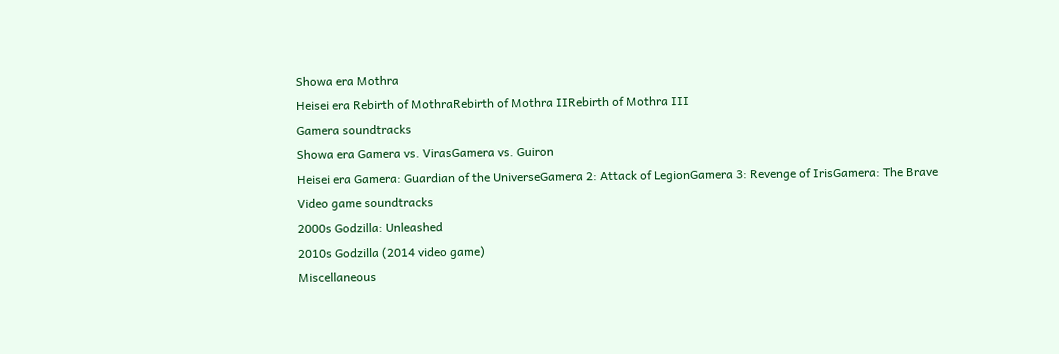Showa era Mothra
Heisei era Rebirth of MothraRebirth of Mothra IIRebirth of Mothra III
Gamera soundtracks
Showa era Gamera vs. VirasGamera vs. Guiron
Heisei era Gamera: Guardian of the UniverseGamera 2: Attack of LegionGamera 3: Revenge of IrisGamera: The Brave
Video game soundtracks
2000s Godzilla: Unleashed
2010s Godzilla (2014 video game)
Miscellaneous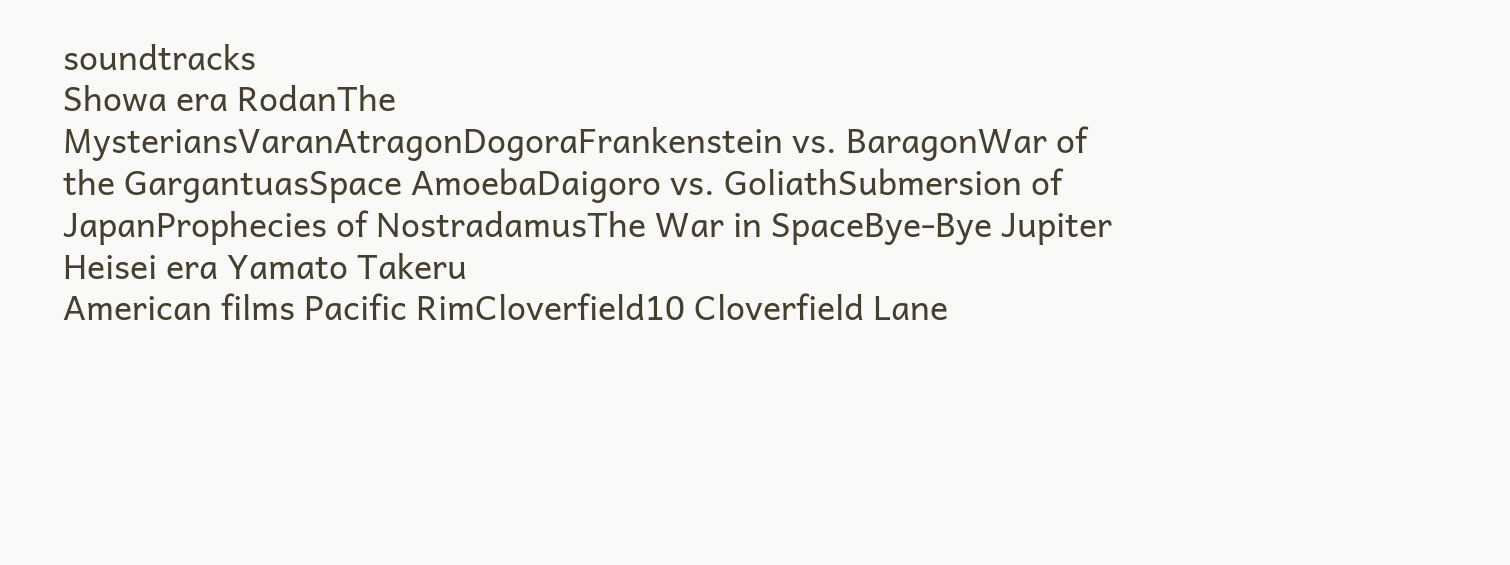soundtracks
Showa era RodanThe MysteriansVaranAtragonDogoraFrankenstein vs. BaragonWar of the GargantuasSpace AmoebaDaigoro vs. GoliathSubmersion of JapanProphecies of NostradamusThe War in SpaceBye-Bye Jupiter
Heisei era Yamato Takeru
American films Pacific RimCloverfield10 Cloverfield Lane